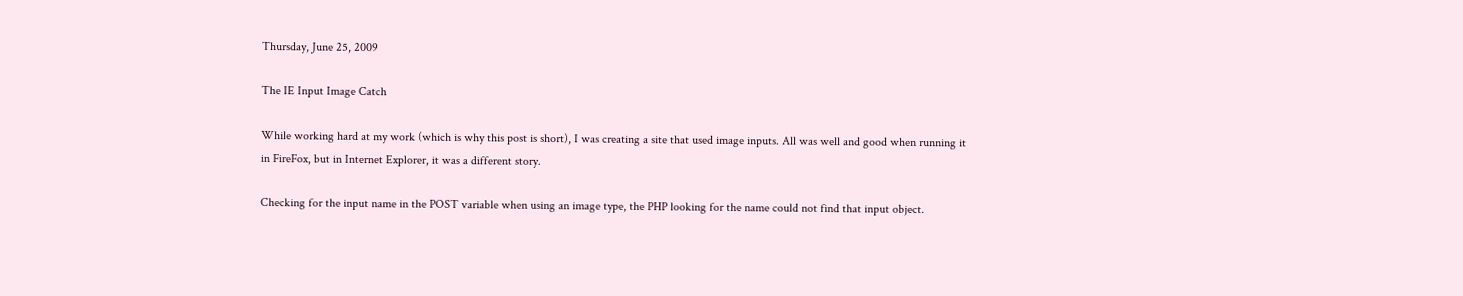Thursday, June 25, 2009

The IE Input Image Catch

While working hard at my work (which is why this post is short), I was creating a site that used image inputs. All was well and good when running it in FireFox, but in Internet Explorer, it was a different story.

Checking for the input name in the POST variable when using an image type, the PHP looking for the name could not find that input object.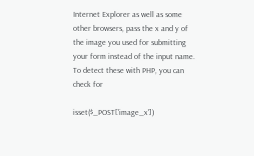Internet Explorer as well as some other browsers, pass the x and y of the image you used for submitting your form instead of the input name. To detect these with PHP, you can check for

isset($_POST['image_x'])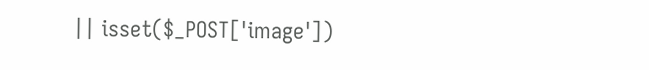|| isset($_POST['image'])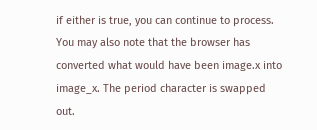if either is true, you can continue to process. You may also note that the browser has converted what would have been image.x into image_x. The period character is swapped out.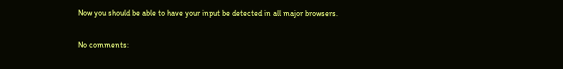Now you should be able to have your input be detected in all major browsers.

No comments: